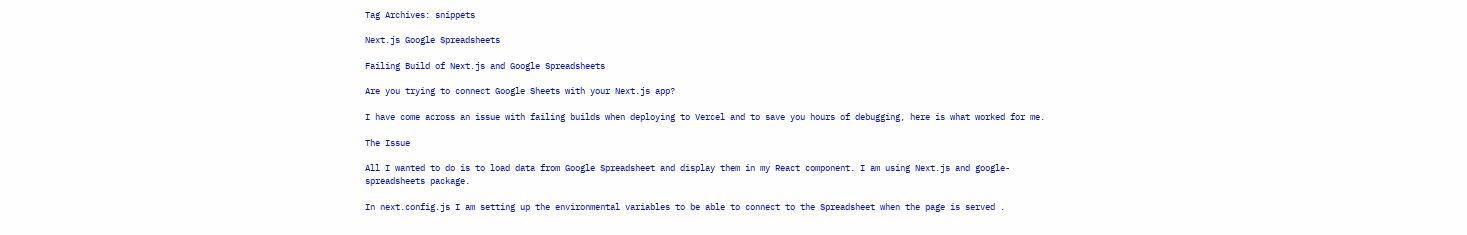Tag Archives: snippets

Next.js Google Spreadsheets

Failing Build of Next.js and Google Spreadsheets

Are you trying to connect Google Sheets with your Next.js app?

I have come across an issue with failing builds when deploying to Vercel and to save you hours of debugging, here is what worked for me.

The Issue

All I wanted to do is to load data from Google Spreadsheet and display them in my React component. I am using Next.js and google-spreadsheets package.

In next.config.js I am setting up the environmental variables to be able to connect to the Spreadsheet when the page is served .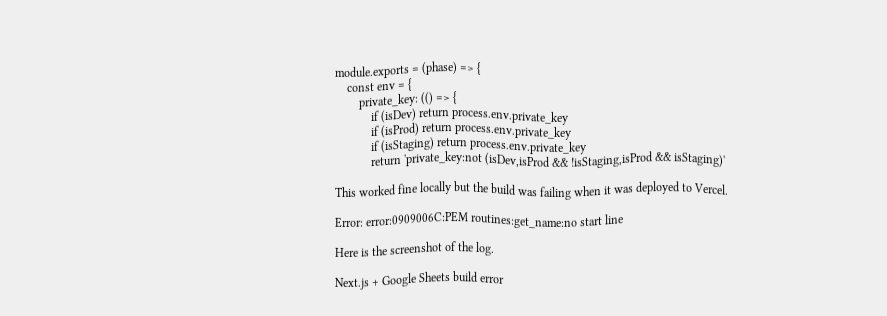module.exports = (phase) => {
    const env = {
        private_key: (() => {
            if (isDev) return process.env.private_key
            if (isProd) return process.env.private_key
            if (isStaging) return process.env.private_key
            return 'private_key:not (isDev,isProd && !isStaging,isProd && isStaging)'

This worked fine locally but the build was failing when it was deployed to Vercel.

Error: error:0909006C:PEM routines:get_name:no start line

Here is the screenshot of the log.

Next.js + Google Sheets build error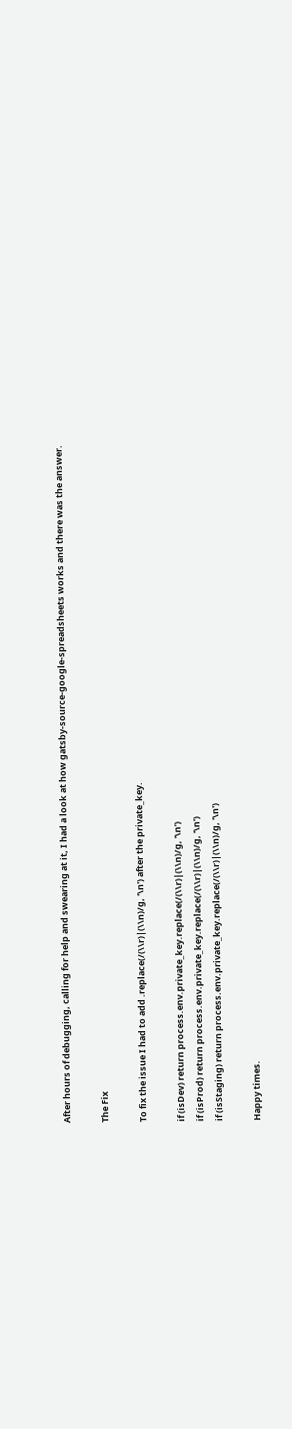After hours of debugging, calling for help and swearing at it, I had a look at how gatsby-source-google-spreadsheets works and there was the answer.

The Fix

To fix the issue I had to add .replace(/(\\r)|(\\n)/g, '\n') after the private_key.

if (isDev) return process.env.private_key.replace(/(\\r)|(\\n)/g, '\n')
if (isProd) return process.env.private_key.replace(/(\\r)|(\\n)/g, '\n')
if (isStaging) return process.env.private_key.replace(/(\\r)|(\\n)/g, '\n')

Happy times.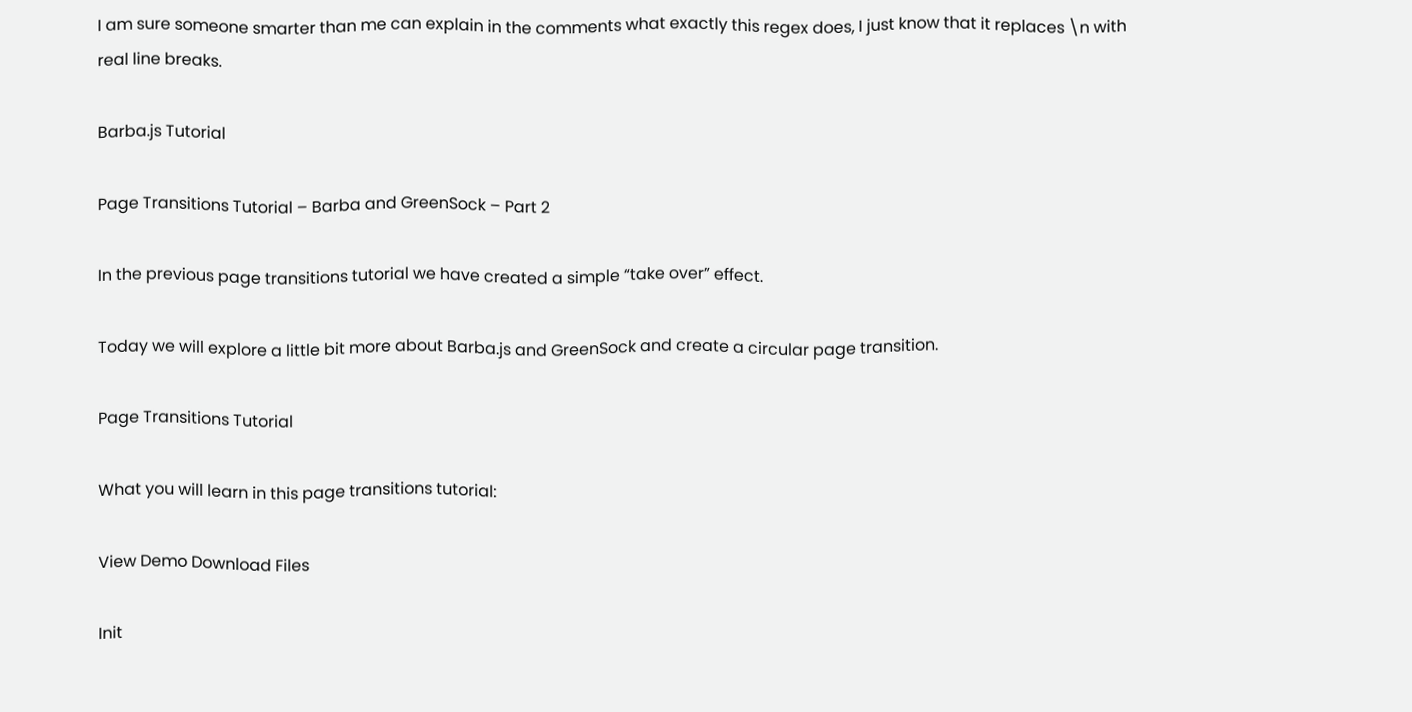I am sure someone smarter than me can explain in the comments what exactly this regex does, I just know that it replaces \n with real line breaks.

Barba.js Tutorial

Page Transitions Tutorial – Barba and GreenSock – Part 2

In the previous page transitions tutorial we have created a simple “take over” effect.

Today we will explore a little bit more about Barba.js and GreenSock and create a circular page transition.

Page Transitions Tutorial

What you will learn in this page transitions tutorial:

View Demo Download Files

Init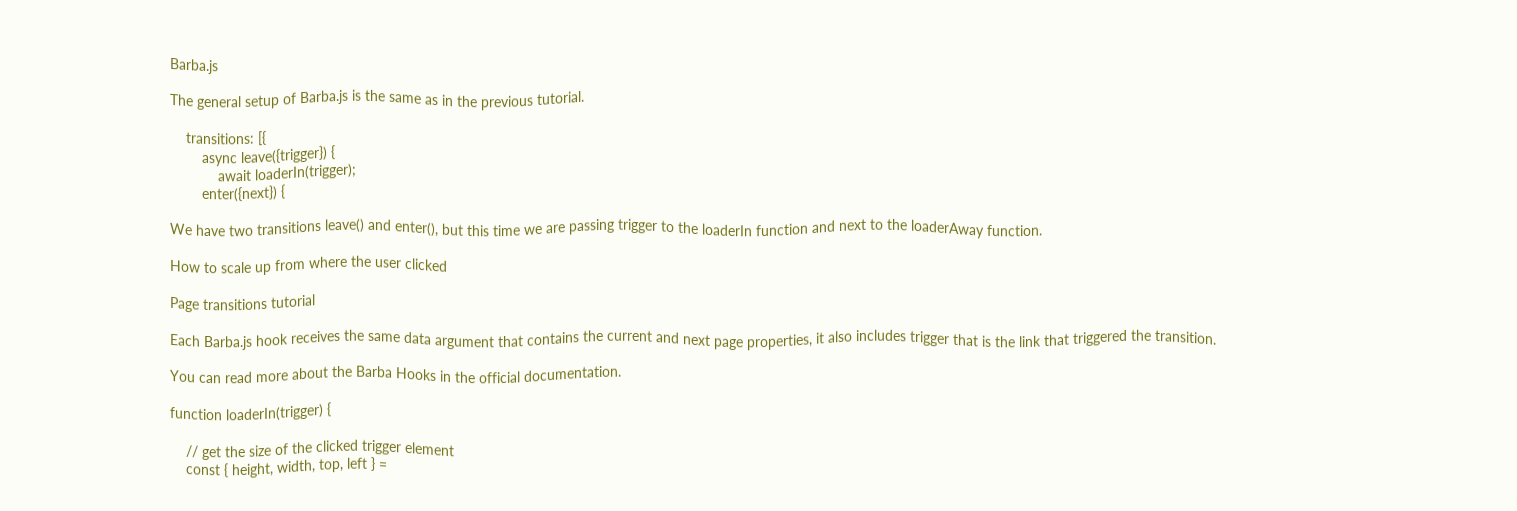Barba.js

The general setup of Barba.js is the same as in the previous tutorial.

    transitions: [{
        async leave({trigger}) {
            await loaderIn(trigger);
        enter({next}) {

We have two transitions leave() and enter(), but this time we are passing trigger to the loaderIn function and next to the loaderAway function.

How to scale up from where the user clicked

Page transitions tutorial

Each Barba.js hook receives the same data argument that contains the current and next page properties, it also includes trigger that is the link that triggered the transition.

You can read more about the Barba Hooks in the official documentation.

function loaderIn(trigger) {

    // get the size of the clicked trigger element
    const { height, width, top, left } =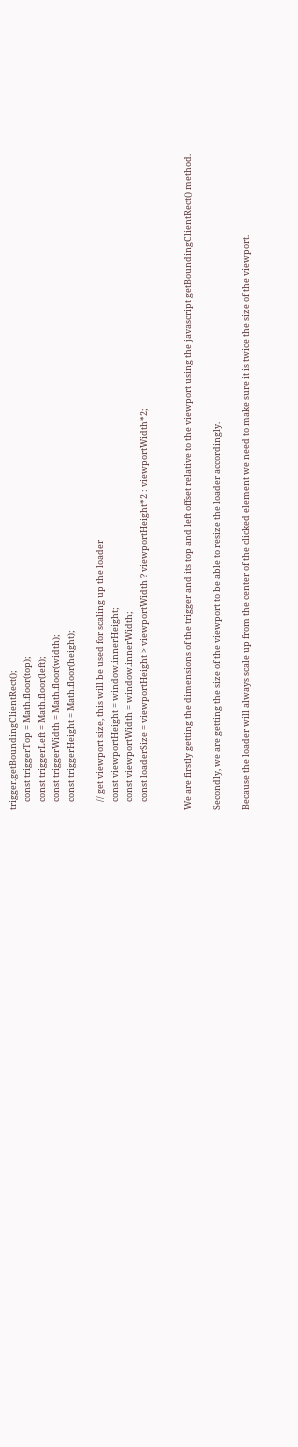trigger.getBoundingClientRect();
    const triggerTop = Math.floor(top);
    const triggerLeft = Math.floor(left);
    const triggerWidth = Math.floor(width);
    const triggerHeight = Math.floor(height);

    // get viewport size, this will be used for scaling up the loader
    const viewportHeight = window.innerHeight;
    const viewportWidth = window.innerWidth;
    const loaderSize = viewportHeight > viewportWidth ? viewportHeight*2 : viewportWidth*2;


We are firstly getting the dimensions of the trigger and its top and left offset relative to the viewport using the javascript getBoundingClientRect() method.

Secondly, we are getting the size of the viewport to be able to resize the loader accordingly.

Because the loader will always scale up from the center of the clicked element we need to make sure it is twice the size of the viewport.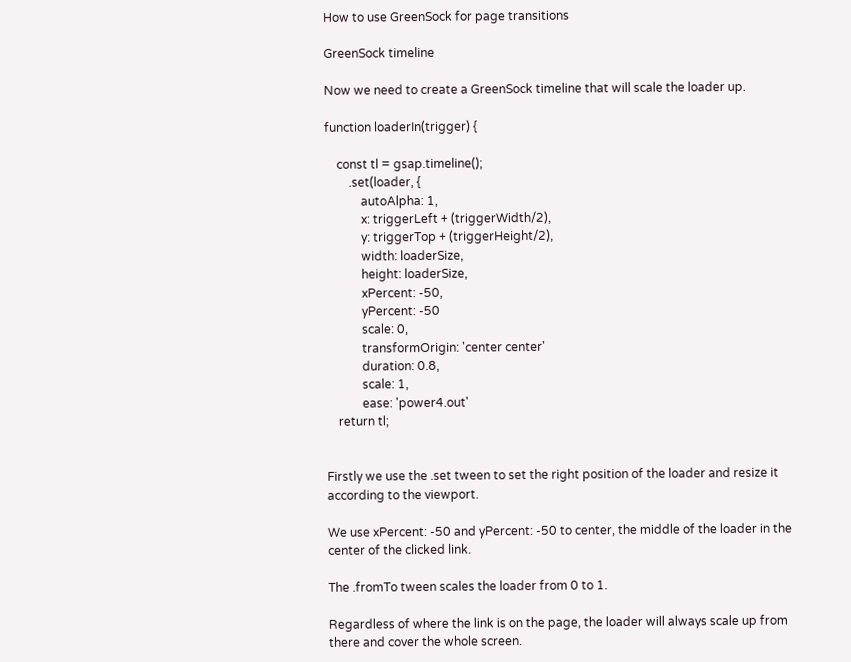How to use GreenSock for page transitions

GreenSock timeline

Now we need to create a GreenSock timeline that will scale the loader up.

function loaderIn(trigger) {

    const tl = gsap.timeline();
        .set(loader, {
            autoAlpha: 1,
            x: triggerLeft + (triggerWidth/2),
            y: triggerTop + (triggerHeight/2),
            width: loaderSize,
            height: loaderSize,
            xPercent: -50,
            yPercent: -50
            scale: 0,
            transformOrigin: 'center center'
            duration: 0.8,
            scale: 1,
            ease: 'power4.out'
    return tl;


Firstly we use the .set tween to set the right position of the loader and resize it according to the viewport.

We use xPercent: -50 and yPercent: -50 to center, the middle of the loader in the center of the clicked link.

The .fromTo tween scales the loader from 0 to 1.

Regardless of where the link is on the page, the loader will always scale up from there and cover the whole screen.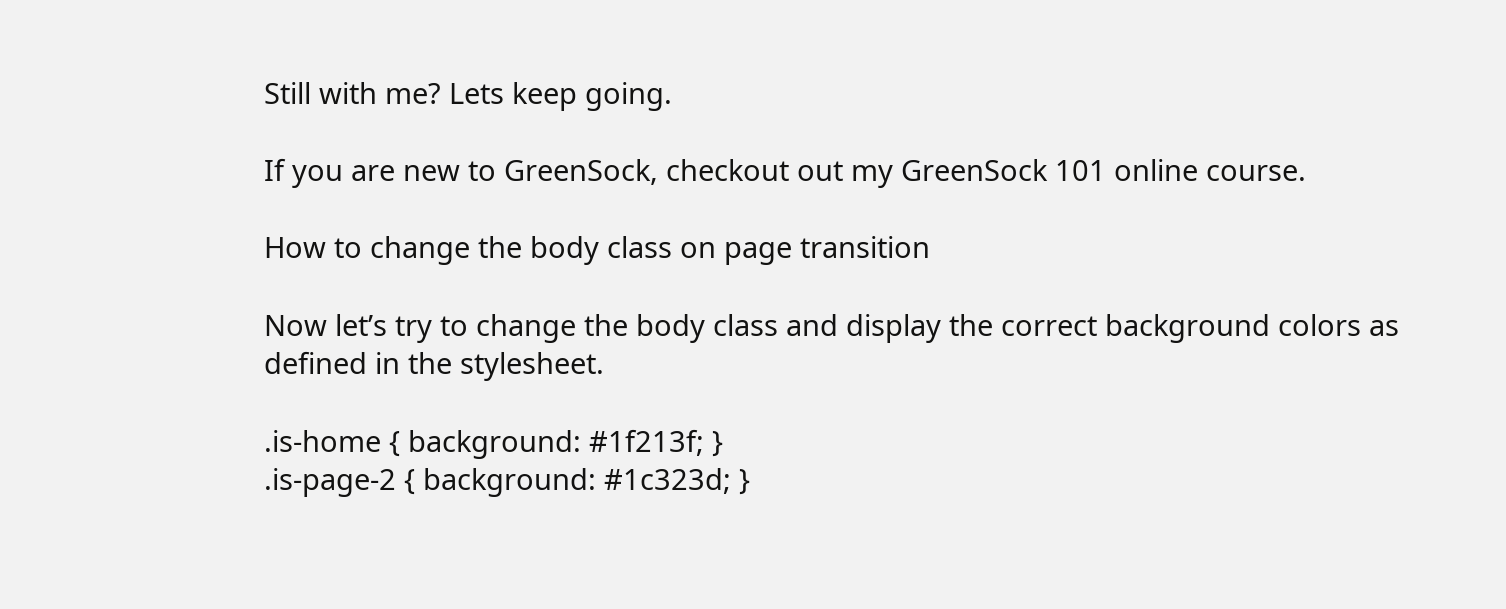Still with me? Lets keep going.

If you are new to GreenSock, checkout out my GreenSock 101 online course.

How to change the body class on page transition

Now let’s try to change the body class and display the correct background colors as defined in the stylesheet.

.is-home { background: #1f213f; }
.is-page-2 { background: #1c323d; }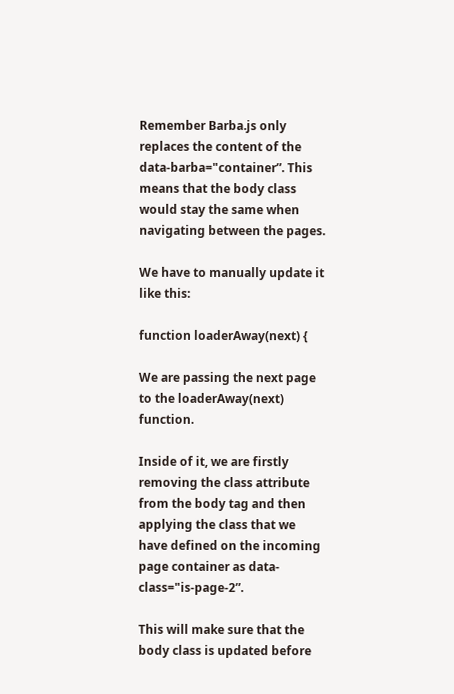Remember Barba.js only replaces the content of the data-barba="container”. This means that the body class would stay the same when navigating between the pages.

We have to manually update it like this:

function loaderAway(next) {

We are passing the next page to the loaderAway(next) function.

Inside of it, we are firstly removing the class attribute from the body tag and then applying the class that we have defined on the incoming page container as data-class="is-page-2”.

This will make sure that the body class is updated before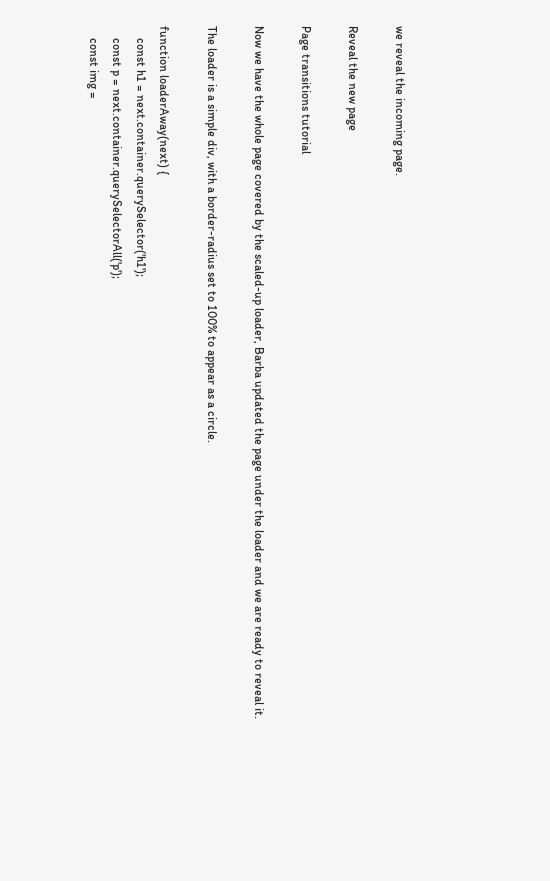we reveal the incoming page.

Reveal the new page

Page transitions tutorial

Now we have the whole page covered by the scaled-up loader, Barba updated the page under the loader and we are ready to reveal it.

The loader is a simple div, with a border-radius set to 100% to appear as a circle.

function loaderAway(next) {
    const h1 = next.container.querySelector('h1');
    const p = next.container.querySelectorAll('p');
    const img =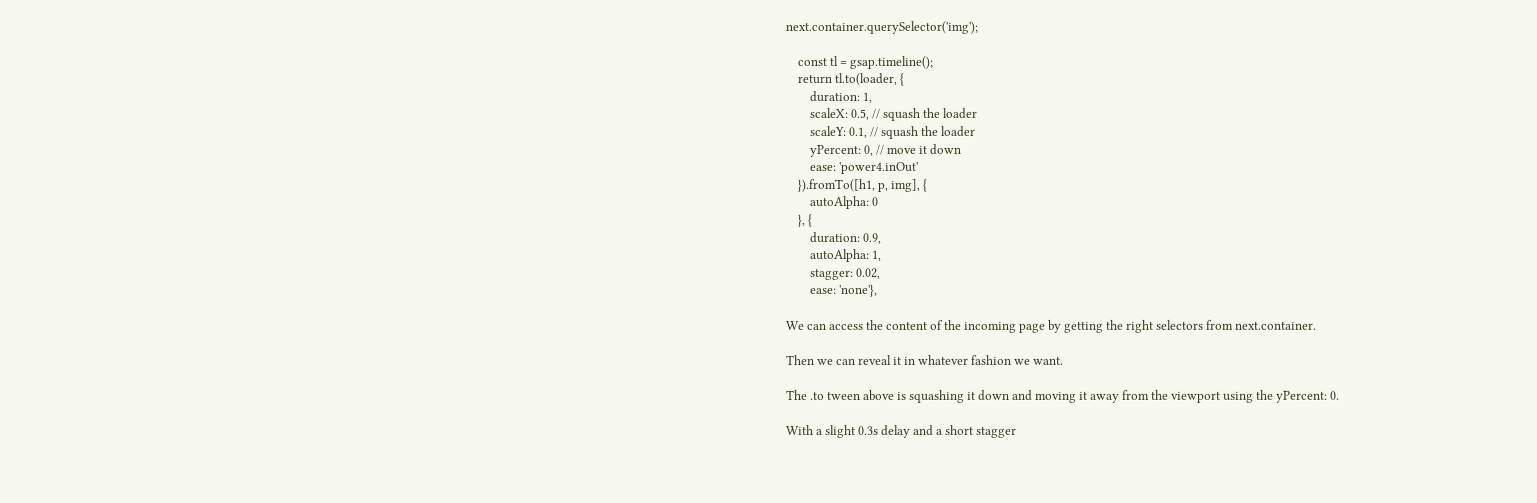next.container.querySelector('img');

    const tl = gsap.timeline();
    return tl.to(loader, {
        duration: 1,
        scaleX: 0.5, // squash the loader
        scaleY: 0.1, // squash the loader
        yPercent: 0, // move it down
        ease: 'power4.inOut'
    }).fromTo([h1, p, img], {
        autoAlpha: 0
    }, {
        duration: 0.9,
        autoAlpha: 1,
        stagger: 0.02,
        ease: 'none'},

We can access the content of the incoming page by getting the right selectors from next.container.

Then we can reveal it in whatever fashion we want.

The .to tween above is squashing it down and moving it away from the viewport using the yPercent: 0.

With a slight 0.3s delay and a short stagger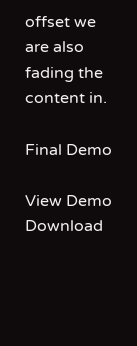offset we are also fading the content in.

Final Demo

View Demo Download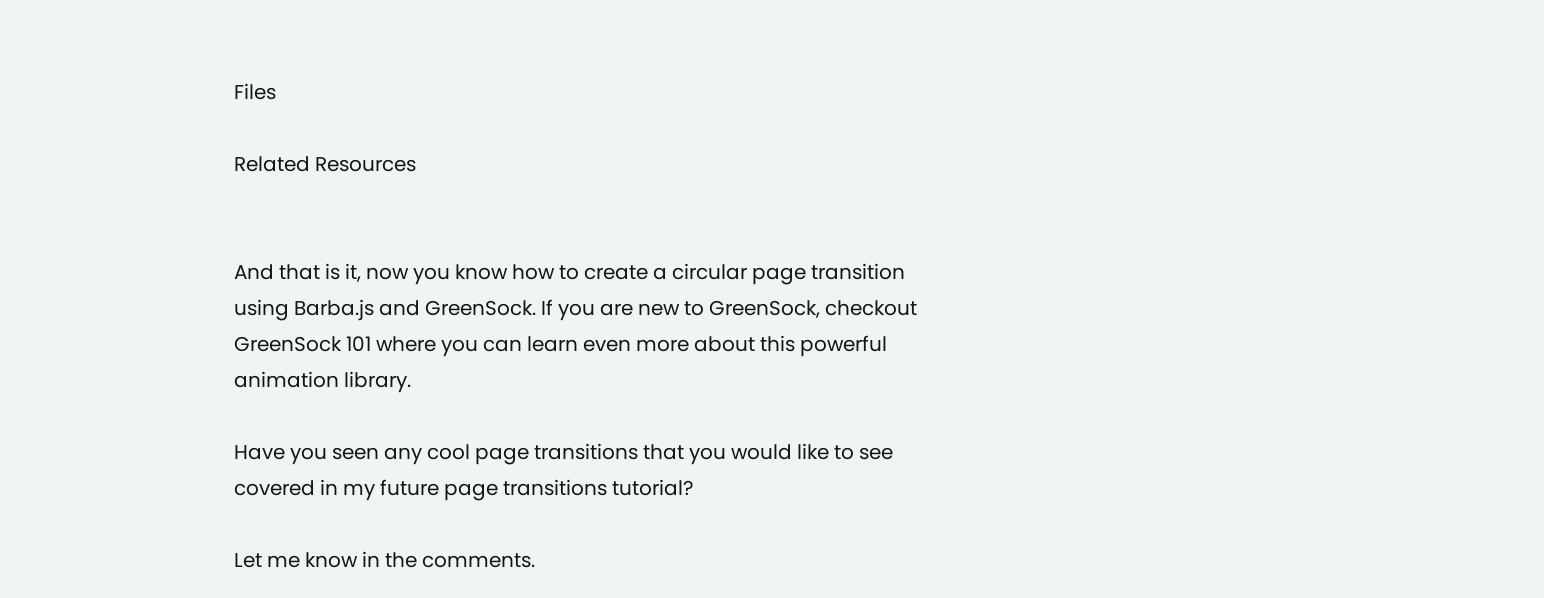Files

Related Resources


And that is it, now you know how to create a circular page transition using Barba.js and GreenSock. If you are new to GreenSock, checkout GreenSock 101 where you can learn even more about this powerful animation library.

Have you seen any cool page transitions that you would like to see covered in my future page transitions tutorial?

Let me know in the comments.